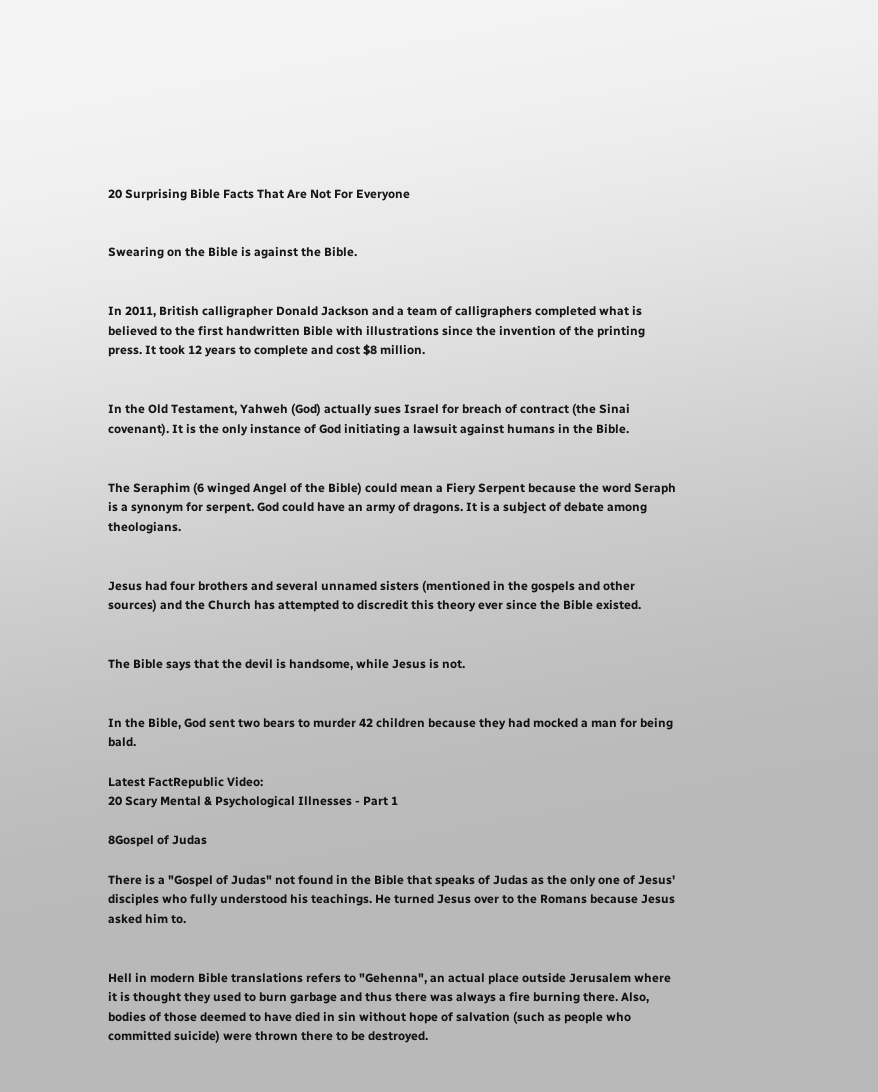20 Surprising Bible Facts That Are Not For Everyone


Swearing on the Bible is against the Bible.


In 2011, British calligrapher Donald Jackson and a team of calligraphers completed what is believed to the first handwritten Bible with illustrations since the invention of the printing press. It took 12 years to complete and cost $8 million.


In the Old Testament, Yahweh (God) actually sues Israel for breach of contract (the Sinai covenant). It is the only instance of God initiating a lawsuit against humans in the Bible.


The Seraphim (6 winged Angel of the Bible) could mean a Fiery Serpent because the word Seraph is a synonym for serpent. God could have an army of dragons. It is a subject of debate among theologians.


Jesus had four brothers and several unnamed sisters (mentioned in the gospels and other sources) and the Church has attempted to discredit this theory ever since the Bible existed.


The Bible says that the devil is handsome, while Jesus is not.


In the Bible, God sent two bears to murder 42 children because they had mocked a man for being bald.

Latest FactRepublic Video:
20 Scary Mental & Psychological Illnesses - Part 1

8Gospel of Judas

There is a "Gospel of Judas" not found in the Bible that speaks of Judas as the only one of Jesus' disciples who fully understood his teachings. He turned Jesus over to the Romans because Jesus asked him to.


Hell in modern Bible translations refers to "Gehenna", an actual place outside Jerusalem where it is thought they used to burn garbage and thus there was always a fire burning there. Also, bodies of those deemed to have died in sin without hope of salvation (such as people who committed suicide) were thrown there to be destroyed.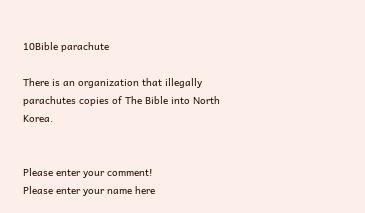10Bible parachute

There is an organization that illegally parachutes copies of The Bible into North Korea.


Please enter your comment!
Please enter your name here